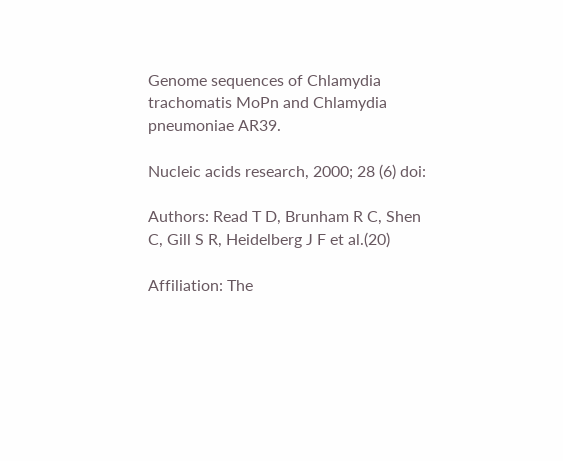Genome sequences of Chlamydia trachomatis MoPn and Chlamydia pneumoniae AR39.

Nucleic acids research, 2000; 28 (6) doi:

Authors: Read T D, Brunham R C, Shen C, Gill S R, Heidelberg J F et al.(20)

Affiliation: The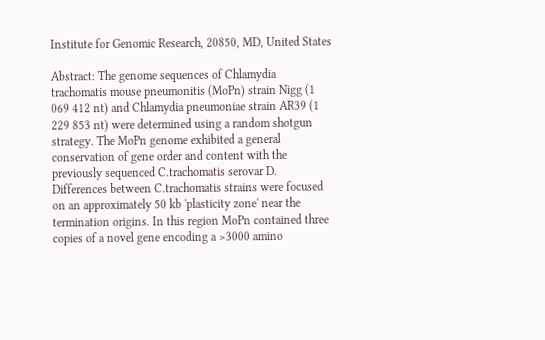Institute for Genomic Research, 20850, MD, United States

Abstract: The genome sequences of Chlamydia trachomatis mouse pneumonitis (MoPn) strain Nigg (1 069 412 nt) and Chlamydia pneumoniae strain AR39 (1 229 853 nt) were determined using a random shotgun strategy. The MoPn genome exhibited a general conservation of gene order and content with the previously sequenced C.trachomatis serovar D. Differences between C.trachomatis strains were focused on an approximately 50 kb 'plasticity zone' near the termination origins. In this region MoPn contained three copies of a novel gene encoding a >3000 amino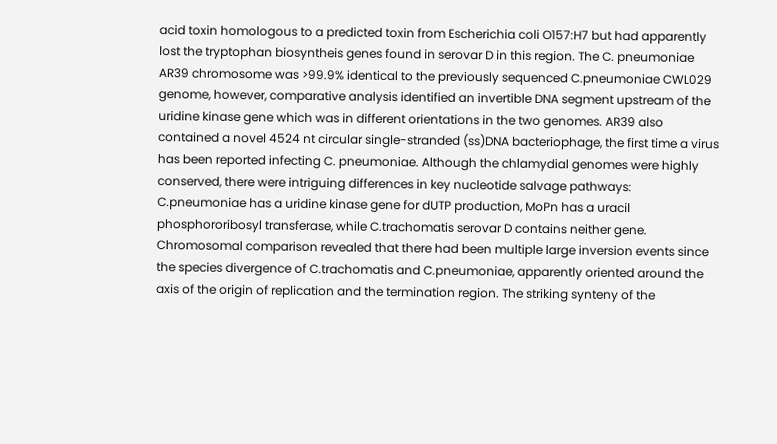acid toxin homologous to a predicted toxin from Escherichia coli O157:H7 but had apparently lost the tryptophan biosyntheis genes found in serovar D in this region. The C. pneumoniae AR39 chromosome was >99.9% identical to the previously sequenced C.pneumoniae CWL029 genome, however, comparative analysis identified an invertible DNA segment upstream of the uridine kinase gene which was in different orientations in the two genomes. AR39 also contained a novel 4524 nt circular single-stranded (ss)DNA bacteriophage, the first time a virus has been reported infecting C. pneumoniae. Although the chlamydial genomes were highly conserved, there were intriguing differences in key nucleotide salvage pathways: C.pneumoniae has a uridine kinase gene for dUTP production, MoPn has a uracil phosphororibosyl transferase, while C.trachomatis serovar D contains neither gene. Chromosomal comparison revealed that there had been multiple large inversion events since the species divergence of C.trachomatis and C.pneumoniae, apparently oriented around the axis of the origin of replication and the termination region. The striking synteny of the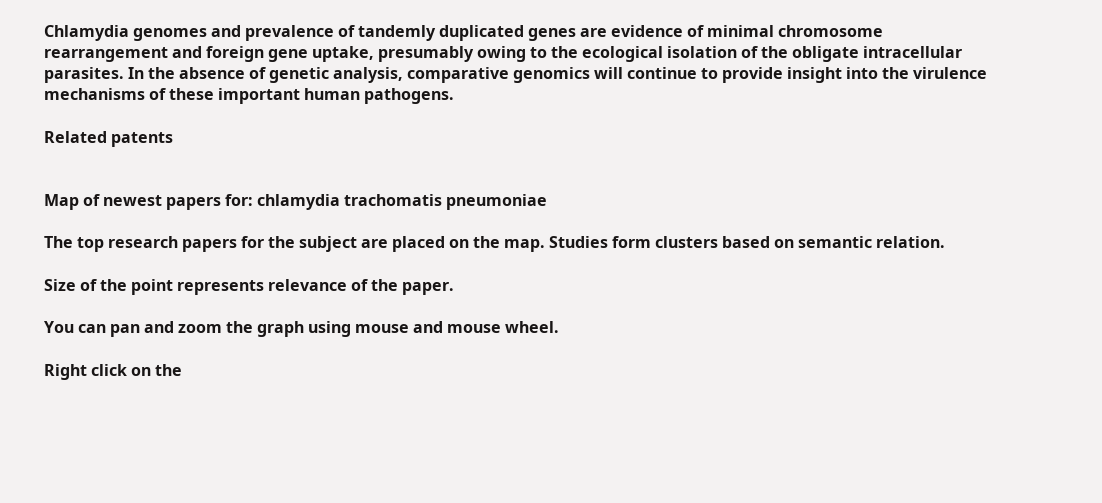Chlamydia genomes and prevalence of tandemly duplicated genes are evidence of minimal chromosome rearrangement and foreign gene uptake, presumably owing to the ecological isolation of the obligate intracellular parasites. In the absence of genetic analysis, comparative genomics will continue to provide insight into the virulence mechanisms of these important human pathogens.

Related patents


Map of newest papers for: chlamydia trachomatis pneumoniae

The top research papers for the subject are placed on the map. Studies form clusters based on semantic relation.

Size of the point represents relevance of the paper.

You can pan and zoom the graph using mouse and mouse wheel.

Right click on the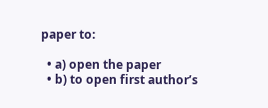paper to:

  • a) open the paper
  • b) to open first author’s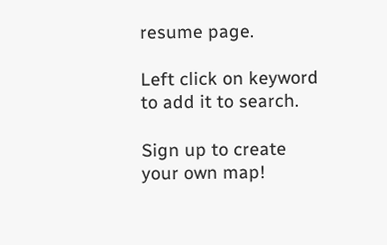resume page.

Left click on keyword to add it to search.

Sign up to create your own map!